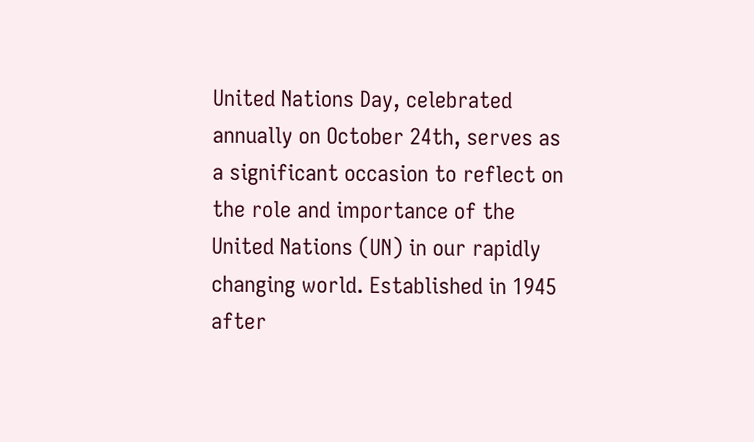United Nations Day, celebrated annually on October 24th, serves as a significant occasion to reflect on the role and importance of the United Nations (UN) in our rapidly changing world. Established in 1945 after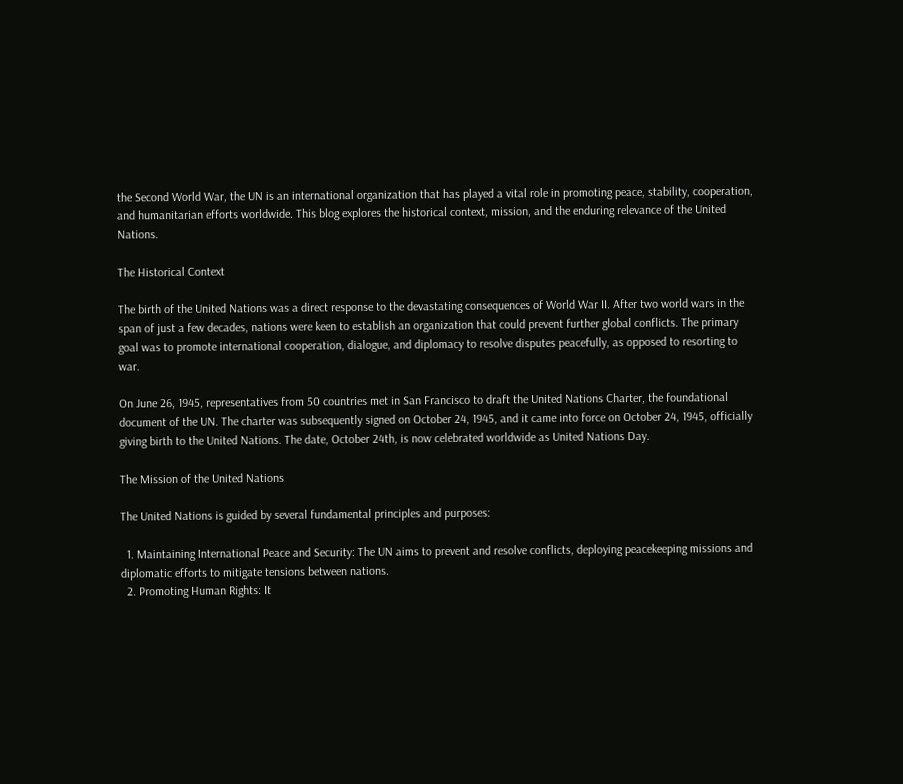the Second World War, the UN is an international organization that has played a vital role in promoting peace, stability, cooperation, and humanitarian efforts worldwide. This blog explores the historical context, mission, and the enduring relevance of the United Nations.

The Historical Context

The birth of the United Nations was a direct response to the devastating consequences of World War II. After two world wars in the span of just a few decades, nations were keen to establish an organization that could prevent further global conflicts. The primary goal was to promote international cooperation, dialogue, and diplomacy to resolve disputes peacefully, as opposed to resorting to war.

On June 26, 1945, representatives from 50 countries met in San Francisco to draft the United Nations Charter, the foundational document of the UN. The charter was subsequently signed on October 24, 1945, and it came into force on October 24, 1945, officially giving birth to the United Nations. The date, October 24th, is now celebrated worldwide as United Nations Day.

The Mission of the United Nations

The United Nations is guided by several fundamental principles and purposes:

  1. Maintaining International Peace and Security: The UN aims to prevent and resolve conflicts, deploying peacekeeping missions and diplomatic efforts to mitigate tensions between nations.
  2. Promoting Human Rights: It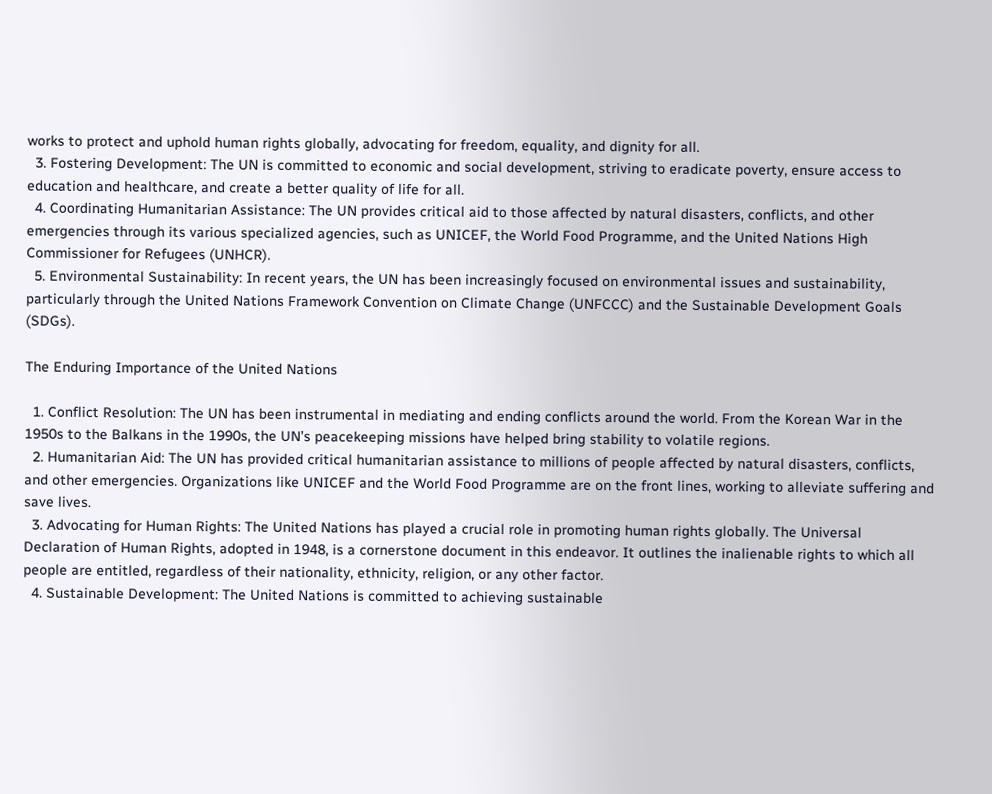works to protect and uphold human rights globally, advocating for freedom, equality, and dignity for all.
  3. Fostering Development: The UN is committed to economic and social development, striving to eradicate poverty, ensure access to education and healthcare, and create a better quality of life for all.
  4. Coordinating Humanitarian Assistance: The UN provides critical aid to those affected by natural disasters, conflicts, and other emergencies through its various specialized agencies, such as UNICEF, the World Food Programme, and the United Nations High Commissioner for Refugees (UNHCR).
  5. Environmental Sustainability: In recent years, the UN has been increasingly focused on environmental issues and sustainability, particularly through the United Nations Framework Convention on Climate Change (UNFCCC) and the Sustainable Development Goals (SDGs).

The Enduring Importance of the United Nations

  1. Conflict Resolution: The UN has been instrumental in mediating and ending conflicts around the world. From the Korean War in the 1950s to the Balkans in the 1990s, the UN’s peacekeeping missions have helped bring stability to volatile regions.
  2. Humanitarian Aid: The UN has provided critical humanitarian assistance to millions of people affected by natural disasters, conflicts, and other emergencies. Organizations like UNICEF and the World Food Programme are on the front lines, working to alleviate suffering and save lives.
  3. Advocating for Human Rights: The United Nations has played a crucial role in promoting human rights globally. The Universal Declaration of Human Rights, adopted in 1948, is a cornerstone document in this endeavor. It outlines the inalienable rights to which all people are entitled, regardless of their nationality, ethnicity, religion, or any other factor.
  4. Sustainable Development: The United Nations is committed to achieving sustainable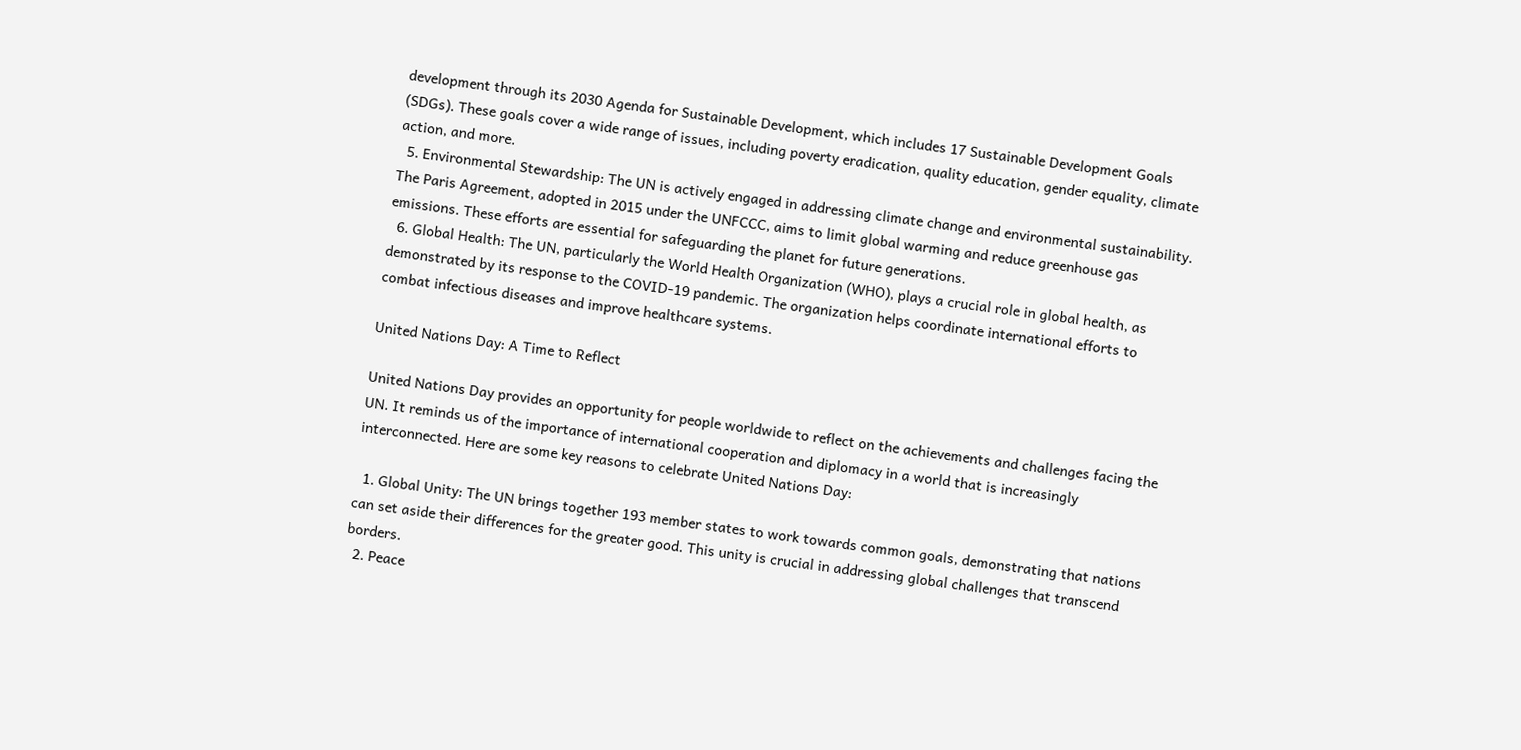development through its 2030 Agenda for Sustainable Development, which includes 17 Sustainable Development Goals (SDGs). These goals cover a wide range of issues, including poverty eradication, quality education, gender equality, climate action, and more.
  5. Environmental Stewardship: The UN is actively engaged in addressing climate change and environmental sustainability. The Paris Agreement, adopted in 2015 under the UNFCCC, aims to limit global warming and reduce greenhouse gas emissions. These efforts are essential for safeguarding the planet for future generations.
  6. Global Health: The UN, particularly the World Health Organization (WHO), plays a crucial role in global health, as demonstrated by its response to the COVID-19 pandemic. The organization helps coordinate international efforts to combat infectious diseases and improve healthcare systems.

United Nations Day: A Time to Reflect

United Nations Day provides an opportunity for people worldwide to reflect on the achievements and challenges facing the UN. It reminds us of the importance of international cooperation and diplomacy in a world that is increasingly interconnected. Here are some key reasons to celebrate United Nations Day:

  1. Global Unity: The UN brings together 193 member states to work towards common goals, demonstrating that nations can set aside their differences for the greater good. This unity is crucial in addressing global challenges that transcend borders.
  2. Peace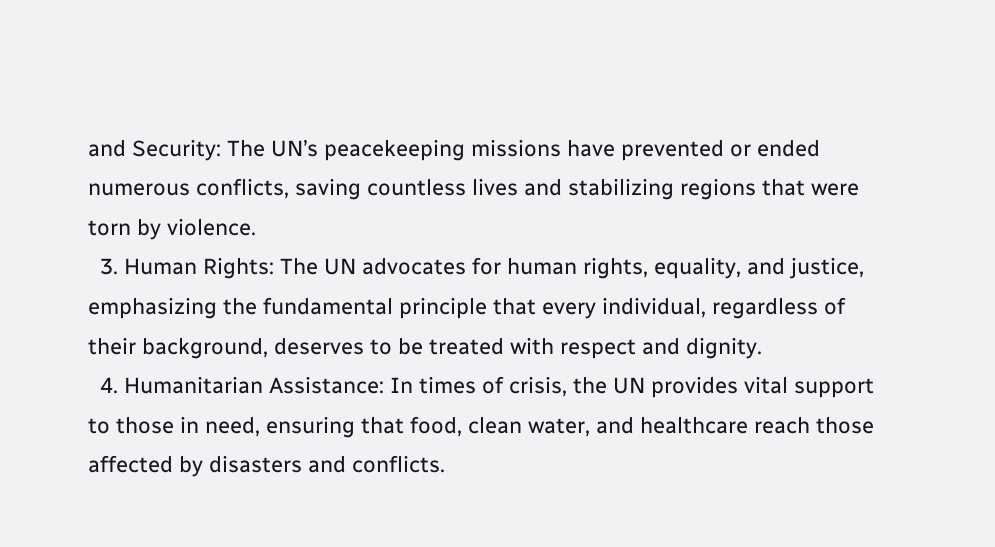and Security: The UN’s peacekeeping missions have prevented or ended numerous conflicts, saving countless lives and stabilizing regions that were torn by violence.
  3. Human Rights: The UN advocates for human rights, equality, and justice, emphasizing the fundamental principle that every individual, regardless of their background, deserves to be treated with respect and dignity.
  4. Humanitarian Assistance: In times of crisis, the UN provides vital support to those in need, ensuring that food, clean water, and healthcare reach those affected by disasters and conflicts.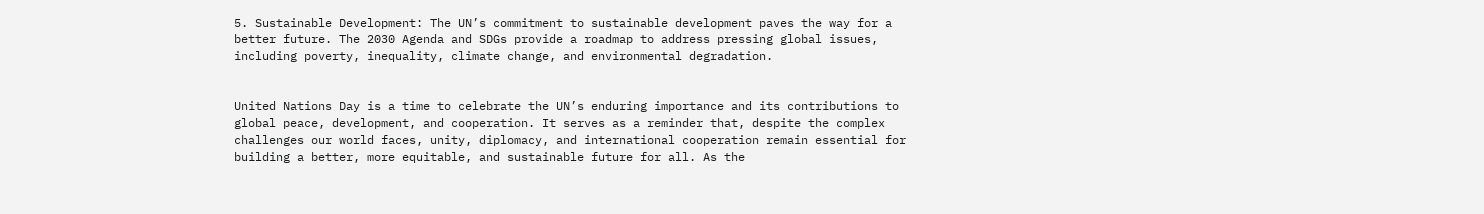5. Sustainable Development: The UN’s commitment to sustainable development paves the way for a better future. The 2030 Agenda and SDGs provide a roadmap to address pressing global issues, including poverty, inequality, climate change, and environmental degradation.


United Nations Day is a time to celebrate the UN’s enduring importance and its contributions to global peace, development, and cooperation. It serves as a reminder that, despite the complex challenges our world faces, unity, diplomacy, and international cooperation remain essential for building a better, more equitable, and sustainable future for all. As the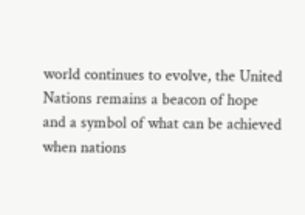world continues to evolve, the United Nations remains a beacon of hope and a symbol of what can be achieved when nations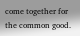come together for the common good.